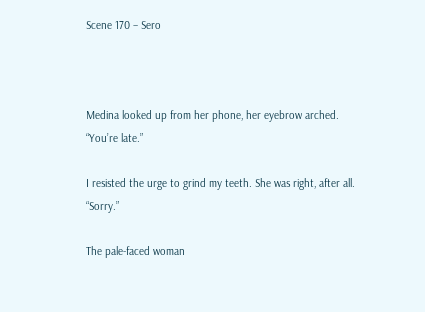Scene 170 – Sero



Medina looked up from her phone, her eyebrow arched. “You’re late.”

I resisted the urge to grind my teeth. She was right, after all. “Sorry.”

The pale-faced woman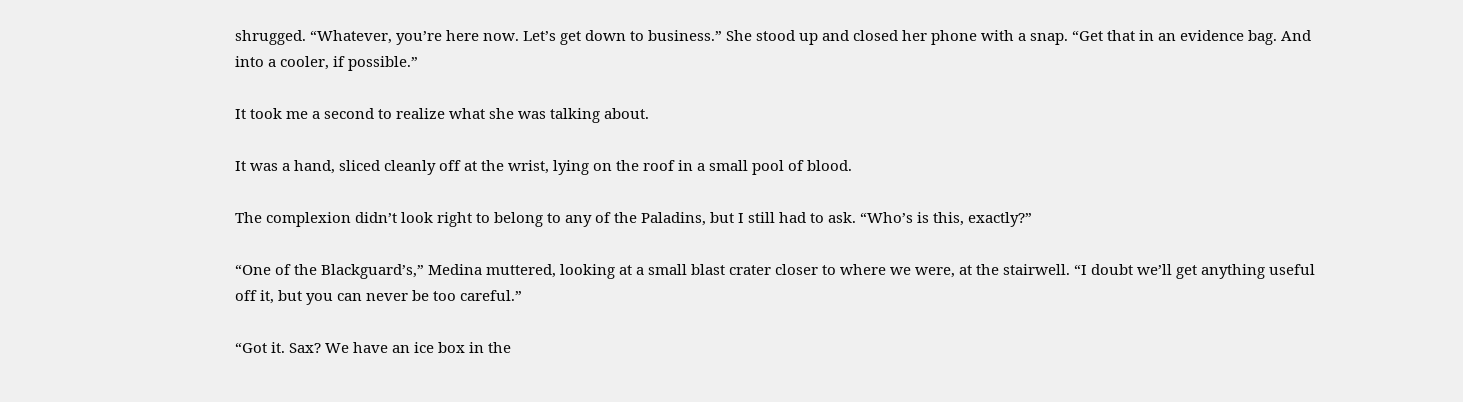shrugged. “Whatever, you’re here now. Let’s get down to business.” She stood up and closed her phone with a snap. “Get that in an evidence bag. And into a cooler, if possible.”

It took me a second to realize what she was talking about.

It was a hand, sliced cleanly off at the wrist, lying on the roof in a small pool of blood.

The complexion didn’t look right to belong to any of the Paladins, but I still had to ask. “Who’s is this, exactly?”

“One of the Blackguard’s,” Medina muttered, looking at a small blast crater closer to where we were, at the stairwell. “I doubt we’ll get anything useful off it, but you can never be too careful.”

“Got it. Sax? We have an ice box in the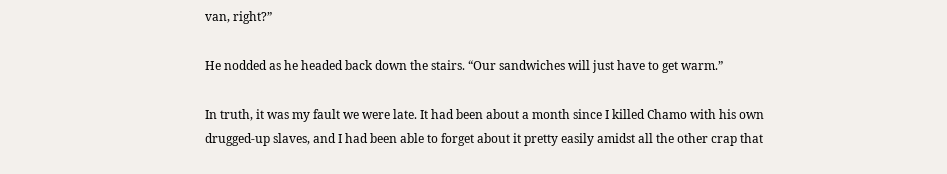van, right?”

He nodded as he headed back down the stairs. “Our sandwiches will just have to get warm.”

In truth, it was my fault we were late. It had been about a month since I killed Chamo with his own drugged-up slaves, and I had been able to forget about it pretty easily amidst all the other crap that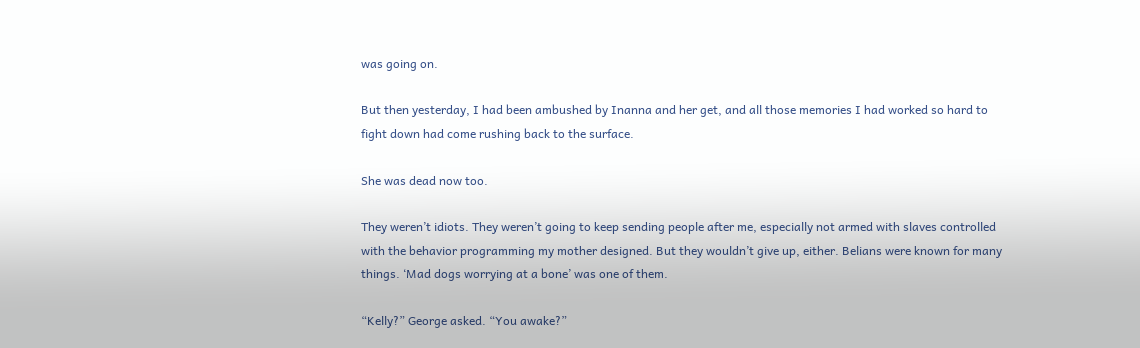was going on.

But then yesterday, I had been ambushed by Inanna and her get, and all those memories I had worked so hard to fight down had come rushing back to the surface.

She was dead now too.

They weren’t idiots. They weren’t going to keep sending people after me, especially not armed with slaves controlled with the behavior programming my mother designed. But they wouldn’t give up, either. Belians were known for many things. ‘Mad dogs worrying at a bone’ was one of them.

“Kelly?” George asked. “You awake?”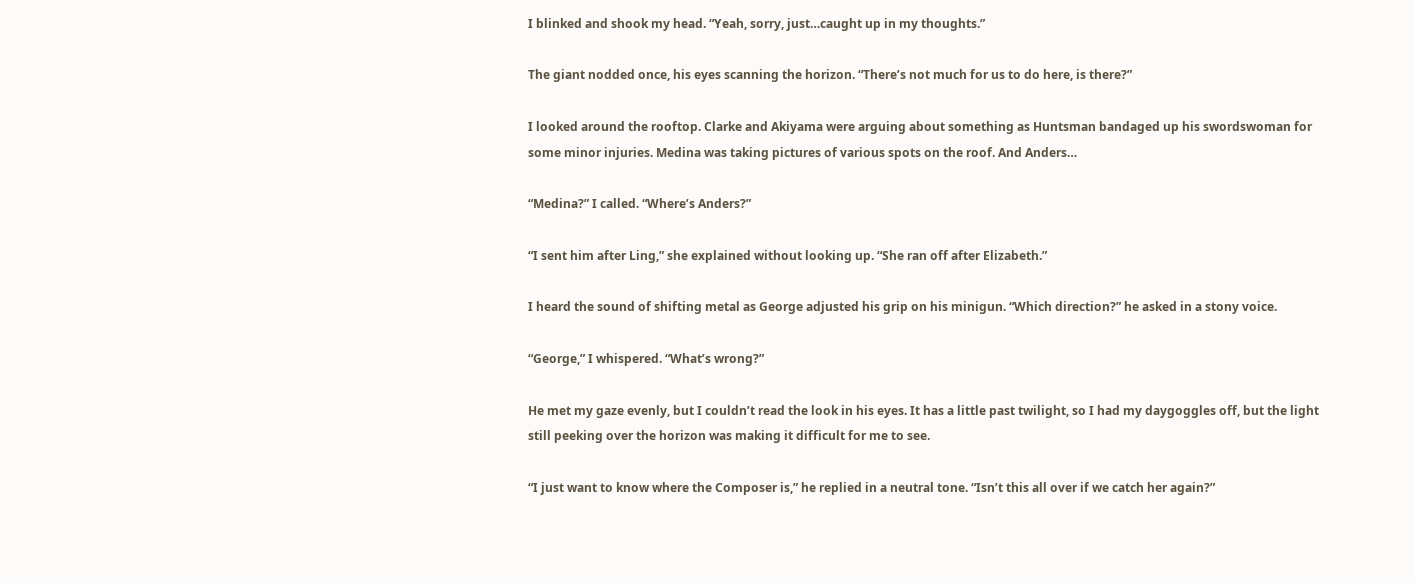I blinked and shook my head. “Yeah, sorry, just…caught up in my thoughts.”

The giant nodded once, his eyes scanning the horizon. “There’s not much for us to do here, is there?”

I looked around the rooftop. Clarke and Akiyama were arguing about something as Huntsman bandaged up his swordswoman for some minor injuries. Medina was taking pictures of various spots on the roof. And Anders…

“Medina?” I called. “Where’s Anders?”

“I sent him after Ling,” she explained without looking up. “She ran off after Elizabeth.”

I heard the sound of shifting metal as George adjusted his grip on his minigun. “Which direction?” he asked in a stony voice.

“George,” I whispered. “What’s wrong?”

He met my gaze evenly, but I couldn’t read the look in his eyes. It has a little past twilight, so I had my daygoggles off, but the light still peeking over the horizon was making it difficult for me to see.

“I just want to know where the Composer is,” he replied in a neutral tone. “Isn’t this all over if we catch her again?”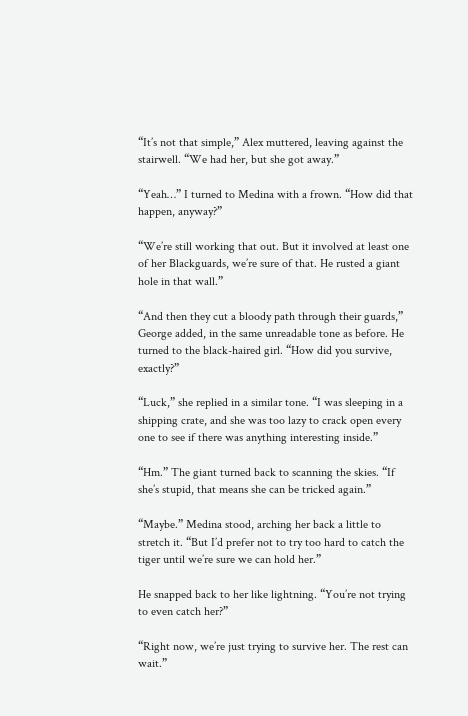“It’s not that simple,” Alex muttered, leaving against the stairwell. “We had her, but she got away.”

“Yeah…” I turned to Medina with a frown. “How did that happen, anyway?”

“We’re still working that out. But it involved at least one of her Blackguards, we’re sure of that. He rusted a giant hole in that wall.”

“And then they cut a bloody path through their guards,” George added, in the same unreadable tone as before. He turned to the black-haired girl. “How did you survive, exactly?”

“Luck,” she replied in a similar tone. “I was sleeping in a shipping crate, and she was too lazy to crack open every one to see if there was anything interesting inside.”

“Hm.” The giant turned back to scanning the skies. “If she’s stupid, that means she can be tricked again.”

“Maybe.” Medina stood, arching her back a little to stretch it. “But I’d prefer not to try too hard to catch the tiger until we’re sure we can hold her.”

He snapped back to her like lightning. “You’re not trying to even catch her?”

“Right now, we’re just trying to survive her. The rest can wait.”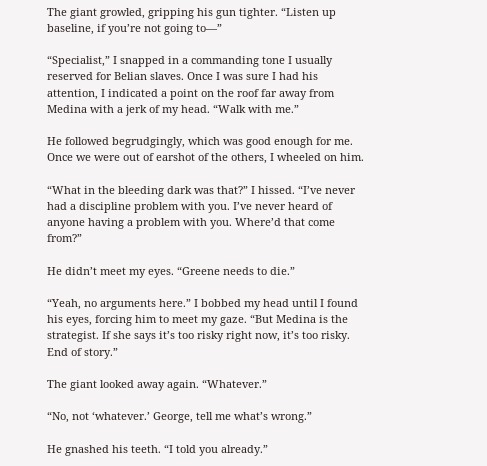The giant growled, gripping his gun tighter. “Listen up baseline, if you’re not going to—”

“Specialist,” I snapped in a commanding tone I usually reserved for Belian slaves. Once I was sure I had his attention, I indicated a point on the roof far away from Medina with a jerk of my head. “Walk with me.”

He followed begrudgingly, which was good enough for me. Once we were out of earshot of the others, I wheeled on him.

“What in the bleeding dark was that?” I hissed. “I’ve never had a discipline problem with you. I’ve never heard of anyone having a problem with you. Where’d that come from?”

He didn’t meet my eyes. “Greene needs to die.”

“Yeah, no arguments here.” I bobbed my head until I found his eyes, forcing him to meet my gaze. “But Medina is the strategist. If she says it’s too risky right now, it’s too risky. End of story.”

The giant looked away again. “Whatever.”

“No, not ‘whatever.’ George, tell me what’s wrong.”

He gnashed his teeth. “I told you already.”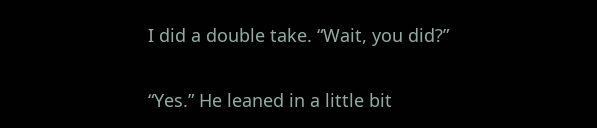I did a double take. “Wait, you did?”

“Yes.” He leaned in a little bit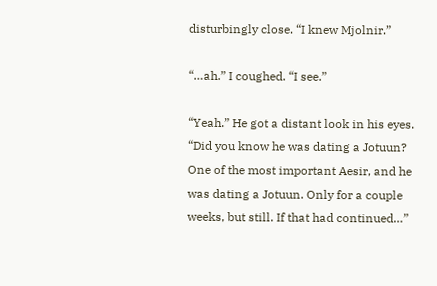disturbingly close. “I knew Mjolnir.”

“…ah.” I coughed. “I see.”

“Yeah.” He got a distant look in his eyes. “Did you know he was dating a Jotuun? One of the most important Aesir, and he was dating a Jotuun. Only for a couple weeks, but still. If that had continued…”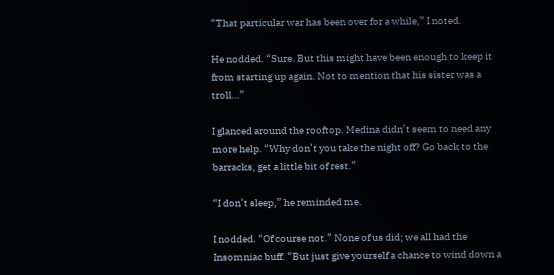“That particular war has been over for a while,” I noted.

He nodded. “Sure. But this might have been enough to keep it from starting up again. Not to mention that his sister was a troll…”

I glanced around the rooftop. Medina didn’t seem to need any more help. “Why don’t you take the night off? Go back to the barracks, get a little bit of rest.”

“I don’t sleep,” he reminded me.

I nodded. “Of course not.” None of us did; we all had the Insomniac buff. “But just give yourself a chance to wind down a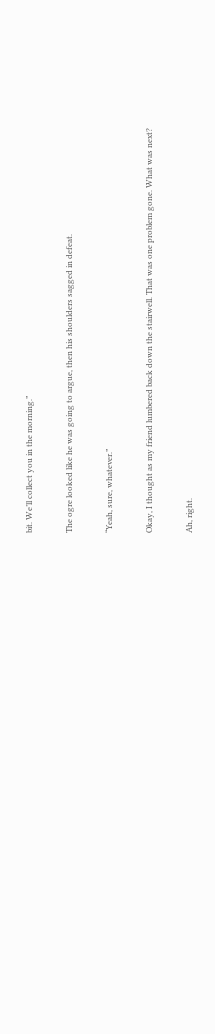bit. We’ll collect you in the morning.”

The ogre looked like he was going to argue, then his shoulders sagged in defeat.

“Yeah, sure, whatever.”

Okay, I thought as my friend lumbered back down the stairwell. That was one problem gone. What was next?

Ah, right.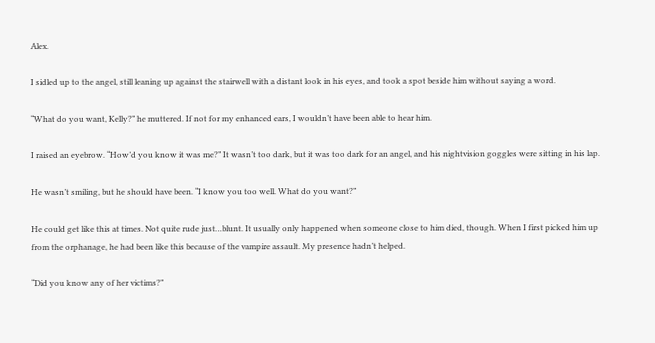Alex.

I sidled up to the angel, still leaning up against the stairwell with a distant look in his eyes, and took a spot beside him without saying a word.

“What do you want, Kelly?” he muttered. If not for my enhanced ears, I wouldn’t have been able to hear him.

I raised an eyebrow. “How’d you know it was me?” It wasn’t too dark, but it was too dark for an angel, and his nightvision goggles were sitting in his lap.

He wasn’t smiling, but he should have been. “I know you too well. What do you want?”

He could get like this at times. Not quite rude just…blunt. It usually only happened when someone close to him died, though. When I first picked him up from the orphanage, he had been like this because of the vampire assault. My presence hadn’t helped.

“Did you know any of her victims?”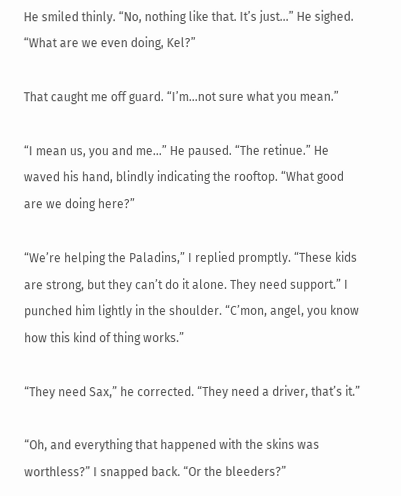He smiled thinly. “No, nothing like that. It’s just…” He sighed. “What are we even doing, Kel?”

That caught me off guard. “I’m…not sure what you mean.”

“I mean us, you and me…” He paused. “The retinue.” He waved his hand, blindly indicating the rooftop. “What good are we doing here?”

“We’re helping the Paladins,” I replied promptly. “These kids are strong, but they can’t do it alone. They need support.” I punched him lightly in the shoulder. “C’mon, angel, you know how this kind of thing works.”

“They need Sax,” he corrected. “They need a driver, that’s it.”

“Oh, and everything that happened with the skins was worthless?” I snapped back. “Or the bleeders?”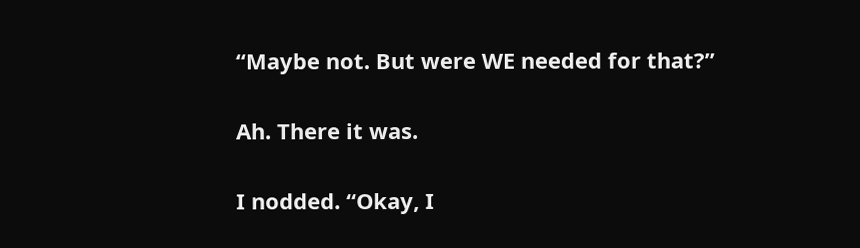“Maybe not. But were WE needed for that?”

Ah. There it was.

I nodded. “Okay, I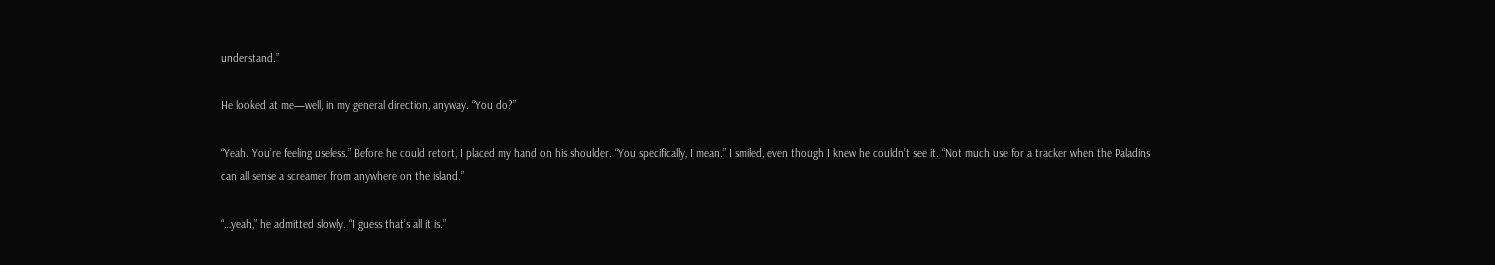understand.”

He looked at me—well, in my general direction, anyway. “You do?”

“Yeah. You’re feeling useless.” Before he could retort, I placed my hand on his shoulder. “You specifically, I mean.” I smiled, even though I knew he couldn’t see it. “Not much use for a tracker when the Paladins can all sense a screamer from anywhere on the island.”

“…yeah,” he admitted slowly. “I guess that’s all it is.”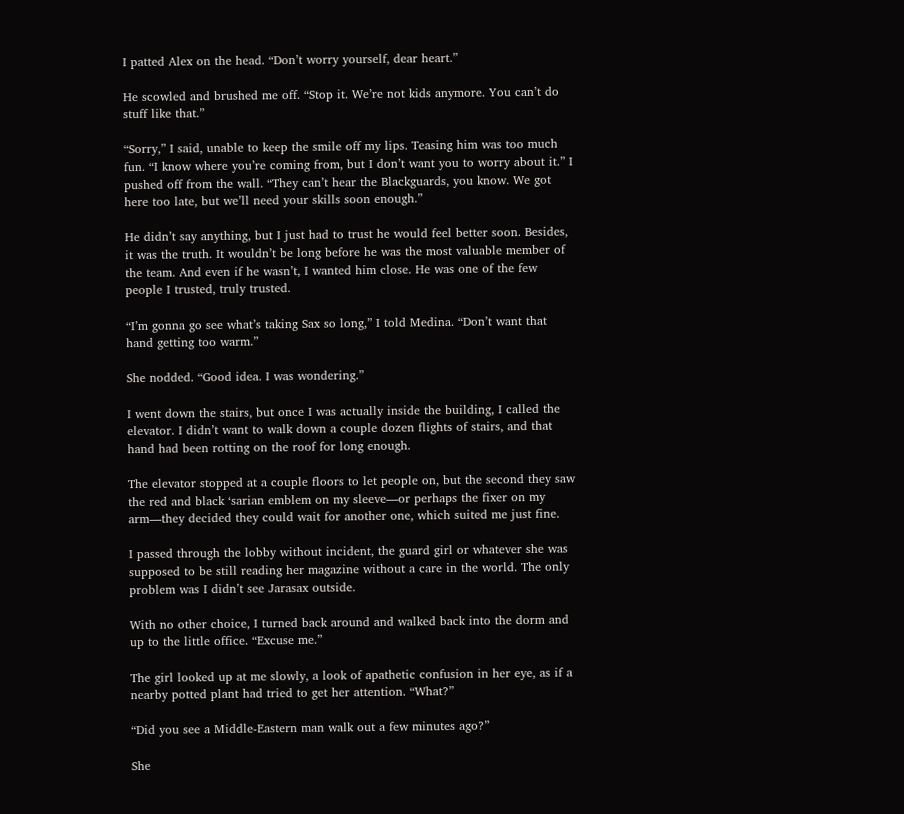I patted Alex on the head. “Don’t worry yourself, dear heart.”

He scowled and brushed me off. “Stop it. We’re not kids anymore. You can’t do stuff like that.”

“Sorry,” I said, unable to keep the smile off my lips. Teasing him was too much fun. “I know where you’re coming from, but I don’t want you to worry about it.” I pushed off from the wall. “They can’t hear the Blackguards, you know. We got here too late, but we’ll need your skills soon enough.”

He didn’t say anything, but I just had to trust he would feel better soon. Besides, it was the truth. It wouldn’t be long before he was the most valuable member of the team. And even if he wasn’t, I wanted him close. He was one of the few people I trusted, truly trusted.

“I’m gonna go see what’s taking Sax so long,” I told Medina. “Don’t want that hand getting too warm.”

She nodded. “Good idea. I was wondering.”

I went down the stairs, but once I was actually inside the building, I called the elevator. I didn’t want to walk down a couple dozen flights of stairs, and that hand had been rotting on the roof for long enough.

The elevator stopped at a couple floors to let people on, but the second they saw the red and black ‘sarian emblem on my sleeve—or perhaps the fixer on my arm—they decided they could wait for another one, which suited me just fine.

I passed through the lobby without incident, the guard girl or whatever she was supposed to be still reading her magazine without a care in the world. The only problem was I didn’t see Jarasax outside.

With no other choice, I turned back around and walked back into the dorm and up to the little office. “Excuse me.”

The girl looked up at me slowly, a look of apathetic confusion in her eye, as if a nearby potted plant had tried to get her attention. “What?”

“Did you see a Middle-Eastern man walk out a few minutes ago?”

She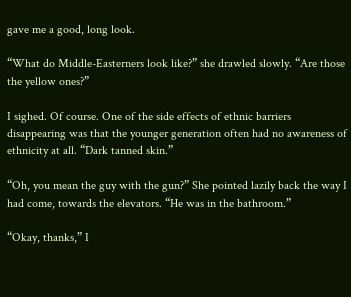gave me a good, long look.

“What do Middle-Easterners look like?” she drawled slowly. “Are those the yellow ones?”

I sighed. Of course. One of the side effects of ethnic barriers disappearing was that the younger generation often had no awareness of ethnicity at all. “Dark tanned skin.”

“Oh, you mean the guy with the gun?” She pointed lazily back the way I had come, towards the elevators. “He was in the bathroom.”

“Okay, thanks,” I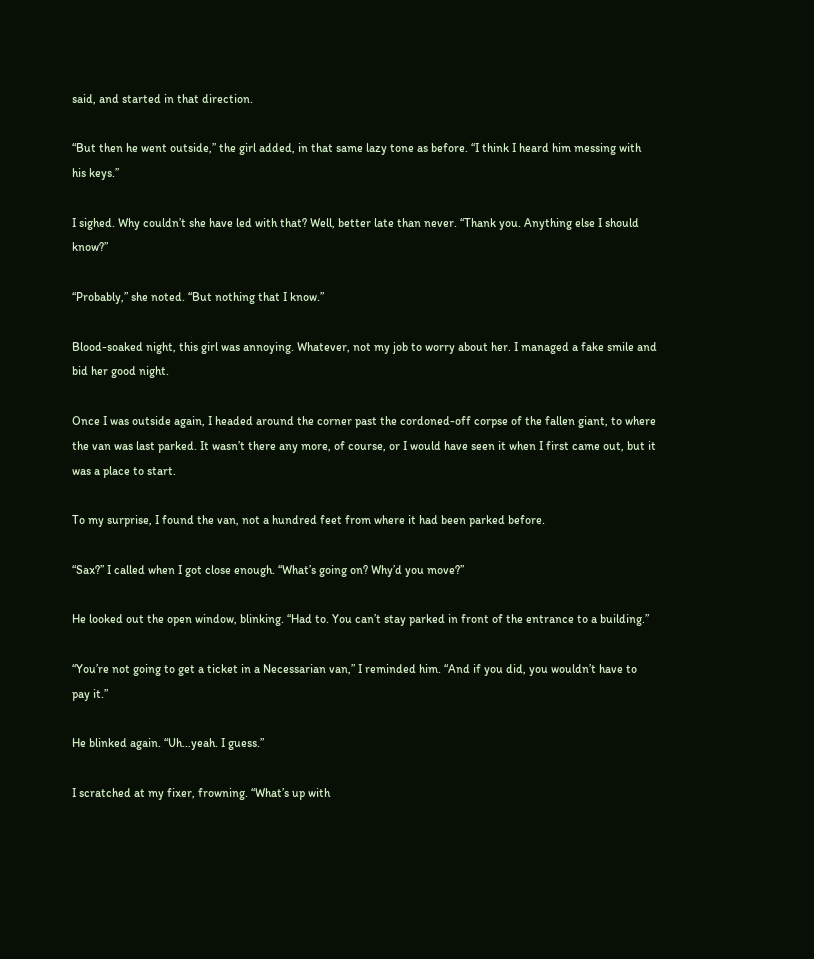said, and started in that direction.

“But then he went outside,” the girl added, in that same lazy tone as before. “I think I heard him messing with his keys.”

I sighed. Why couldn’t she have led with that? Well, better late than never. “Thank you. Anything else I should know?”

“Probably,” she noted. “But nothing that I know.”

Blood-soaked night, this girl was annoying. Whatever, not my job to worry about her. I managed a fake smile and bid her good night.

Once I was outside again, I headed around the corner past the cordoned-off corpse of the fallen giant, to where the van was last parked. It wasn’t there any more, of course, or I would have seen it when I first came out, but it was a place to start.

To my surprise, I found the van, not a hundred feet from where it had been parked before.

“Sax?” I called when I got close enough. “What’s going on? Why’d you move?”

He looked out the open window, blinking. “Had to. You can’t stay parked in front of the entrance to a building.”

“You’re not going to get a ticket in a Necessarian van,” I reminded him. “And if you did, you wouldn’t have to pay it.”

He blinked again. “Uh…yeah. I guess.”

I scratched at my fixer, frowning. “What’s up with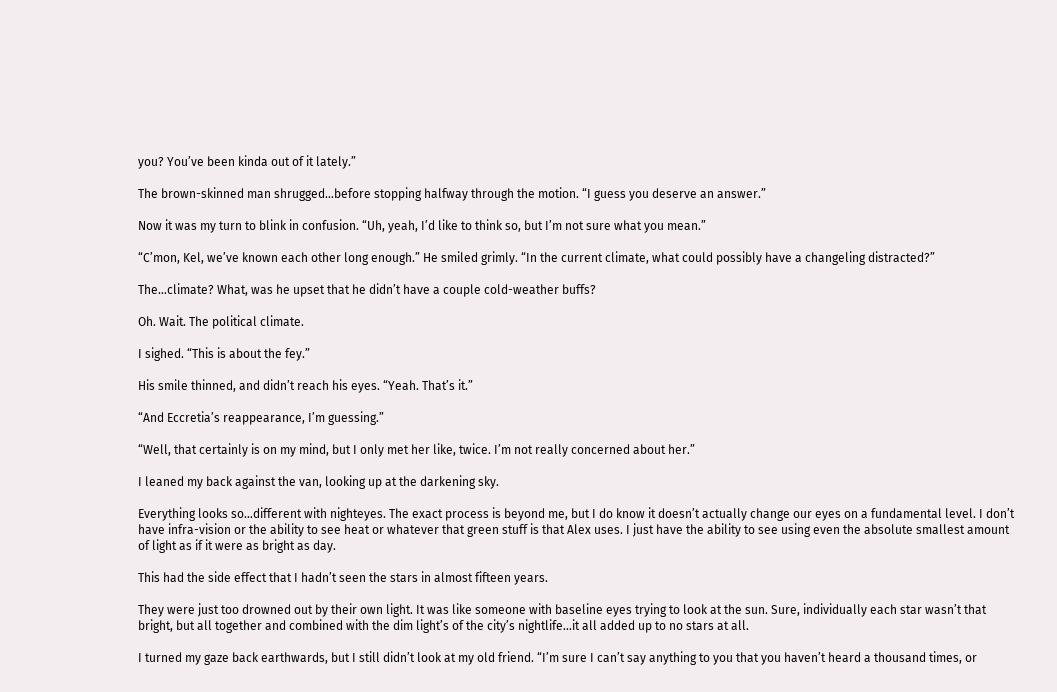you? You’ve been kinda out of it lately.”

The brown-skinned man shrugged…before stopping halfway through the motion. “I guess you deserve an answer.”

Now it was my turn to blink in confusion. “Uh, yeah, I’d like to think so, but I’m not sure what you mean.”

“C’mon, Kel, we’ve known each other long enough.” He smiled grimly. “In the current climate, what could possibly have a changeling distracted?”

The…climate? What, was he upset that he didn’t have a couple cold-weather buffs?

Oh. Wait. The political climate.

I sighed. “This is about the fey.”

His smile thinned, and didn’t reach his eyes. “Yeah. That’s it.”

“And Eccretia’s reappearance, I’m guessing.”

“Well, that certainly is on my mind, but I only met her like, twice. I’m not really concerned about her.”

I leaned my back against the van, looking up at the darkening sky.

Everything looks so…different with nighteyes. The exact process is beyond me, but I do know it doesn’t actually change our eyes on a fundamental level. I don’t have infra-vision or the ability to see heat or whatever that green stuff is that Alex uses. I just have the ability to see using even the absolute smallest amount of light as if it were as bright as day.

This had the side effect that I hadn’t seen the stars in almost fifteen years.

They were just too drowned out by their own light. It was like someone with baseline eyes trying to look at the sun. Sure, individually each star wasn’t that bright, but all together and combined with the dim light’s of the city’s nightlife…it all added up to no stars at all.

I turned my gaze back earthwards, but I still didn’t look at my old friend. “I’m sure I can’t say anything to you that you haven’t heard a thousand times, or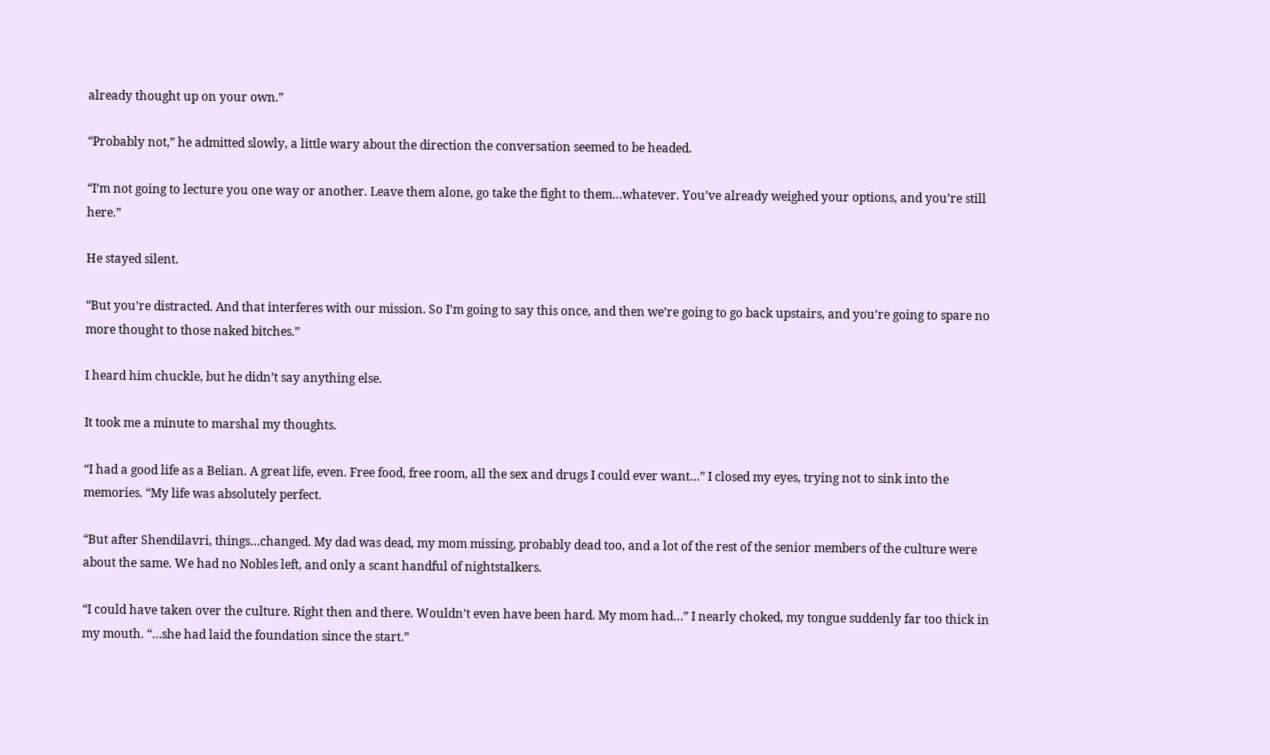already thought up on your own.”

“Probably not,” he admitted slowly, a little wary about the direction the conversation seemed to be headed.

“I’m not going to lecture you one way or another. Leave them alone, go take the fight to them…whatever. You’ve already weighed your options, and you’re still here.”

He stayed silent.

“But you’re distracted. And that interferes with our mission. So I’m going to say this once, and then we’re going to go back upstairs, and you’re going to spare no more thought to those naked bitches.”

I heard him chuckle, but he didn’t say anything else.

It took me a minute to marshal my thoughts.

“I had a good life as a Belian. A great life, even. Free food, free room, all the sex and drugs I could ever want…” I closed my eyes, trying not to sink into the memories. “My life was absolutely perfect.

“But after Shendilavri, things…changed. My dad was dead, my mom missing, probably dead too, and a lot of the rest of the senior members of the culture were about the same. We had no Nobles left, and only a scant handful of nightstalkers.

“I could have taken over the culture. Right then and there. Wouldn’t even have been hard. My mom had…” I nearly choked, my tongue suddenly far too thick in my mouth. “…she had laid the foundation since the start.”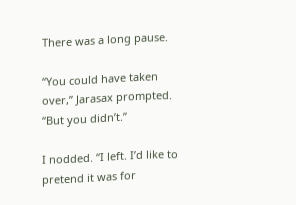There was a long pause.

“You could have taken over,” Jarasax prompted. “But you didn’t.”

I nodded. “I left. I’d like to pretend it was for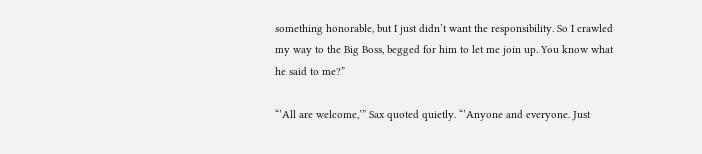something honorable, but I just didn’t want the responsibility. So I crawled my way to the Big Boss, begged for him to let me join up. You know what he said to me?”

“’All are welcome,’” Sax quoted quietly. “’Anyone and everyone. Just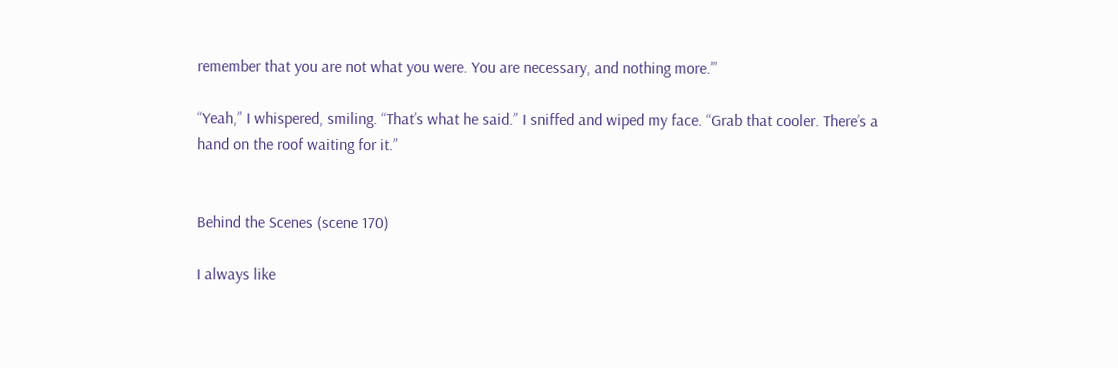remember that you are not what you were. You are necessary, and nothing more.’”

“Yeah,” I whispered, smiling. “That’s what he said.” I sniffed and wiped my face. “Grab that cooler. There’s a hand on the roof waiting for it.”


Behind the Scenes (scene 170)

I always like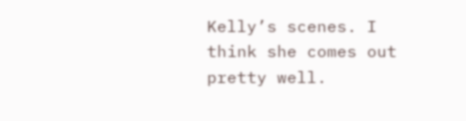Kelly’s scenes. I think she comes out pretty well.